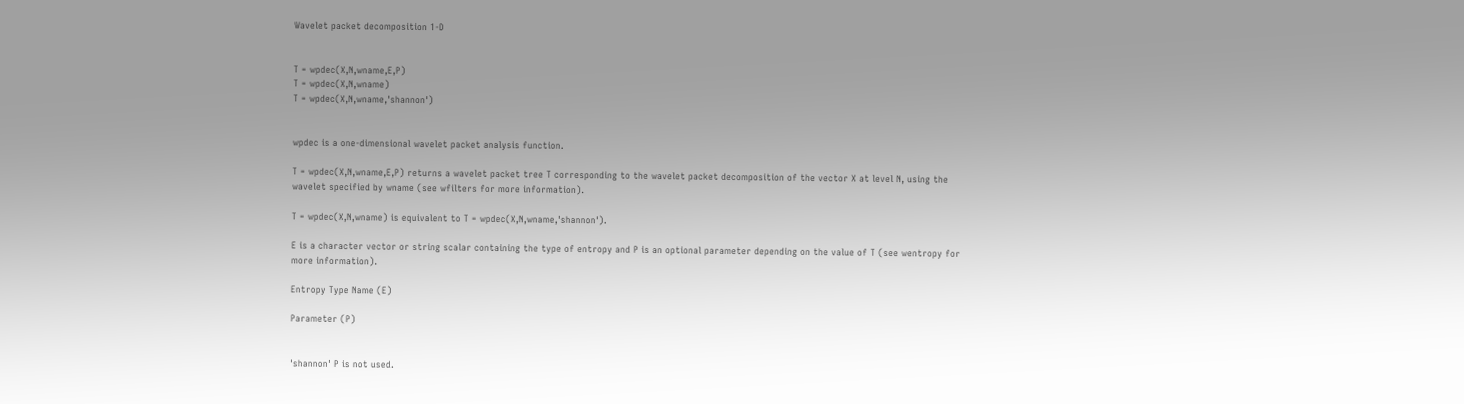Wavelet packet decomposition 1-D


T = wpdec(X,N,wname,E,P)
T = wpdec(X,N,wname)
T = wpdec(X,N,wname,'shannon')


wpdec is a one-dimensional wavelet packet analysis function.

T = wpdec(X,N,wname,E,P) returns a wavelet packet tree T corresponding to the wavelet packet decomposition of the vector X at level N, using the wavelet specified by wname (see wfilters for more information).

T = wpdec(X,N,wname) is equivalent to T = wpdec(X,N,wname,'shannon').

E is a character vector or string scalar containing the type of entropy and P is an optional parameter depending on the value of T (see wentropy for more information).

Entropy Type Name (E)

Parameter (P)


'shannon' P is not used.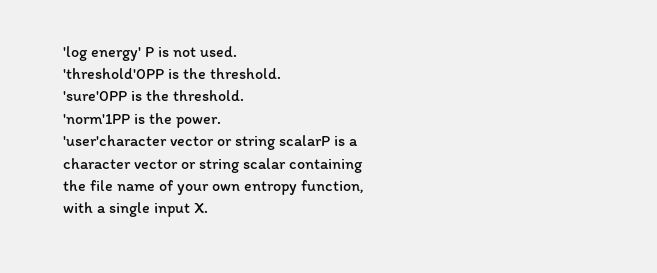'log energy' P is not used.
'threshold'0PP is the threshold.
'sure'0PP is the threshold.
'norm'1PP is the power.
'user'character vector or string scalarP is a character vector or string scalar containing the file name of your own entropy function, with a single input X.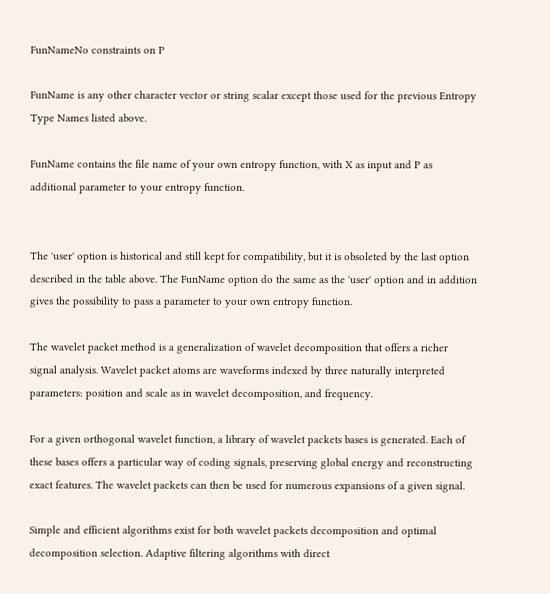FunNameNo constraints on P

FunName is any other character vector or string scalar except those used for the previous Entropy Type Names listed above.

FunName contains the file name of your own entropy function, with X as input and P as additional parameter to your entropy function.


The 'user' option is historical and still kept for compatibility, but it is obsoleted by the last option described in the table above. The FunName option do the same as the 'user' option and in addition gives the possibility to pass a parameter to your own entropy function.

The wavelet packet method is a generalization of wavelet decomposition that offers a richer signal analysis. Wavelet packet atoms are waveforms indexed by three naturally interpreted parameters: position and scale as in wavelet decomposition, and frequency.

For a given orthogonal wavelet function, a library of wavelet packets bases is generated. Each of these bases offers a particular way of coding signals, preserving global energy and reconstructing exact features. The wavelet packets can then be used for numerous expansions of a given signal.

Simple and efficient algorithms exist for both wavelet packets decomposition and optimal decomposition selection. Adaptive filtering algorithms with direct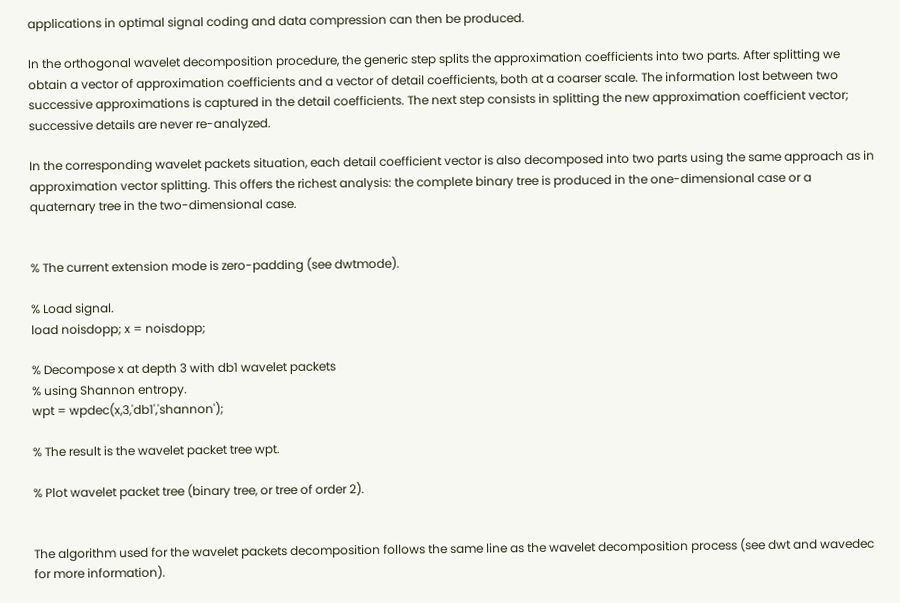applications in optimal signal coding and data compression can then be produced.

In the orthogonal wavelet decomposition procedure, the generic step splits the approximation coefficients into two parts. After splitting we obtain a vector of approximation coefficients and a vector of detail coefficients, both at a coarser scale. The information lost between two successive approximations is captured in the detail coefficients. The next step consists in splitting the new approximation coefficient vector; successive details are never re-analyzed.

In the corresponding wavelet packets situation, each detail coefficient vector is also decomposed into two parts using the same approach as in approximation vector splitting. This offers the richest analysis: the complete binary tree is produced in the one-dimensional case or a quaternary tree in the two-dimensional case.


% The current extension mode is zero-padding (see dwtmode).

% Load signal.
load noisdopp; x = noisdopp;

% Decompose x at depth 3 with db1 wavelet packets
% using Shannon entropy.
wpt = wpdec(x,3,'db1','shannon');

% The result is the wavelet packet tree wpt.

% Plot wavelet packet tree (binary tree, or tree of order 2).


The algorithm used for the wavelet packets decomposition follows the same line as the wavelet decomposition process (see dwt and wavedec for more information).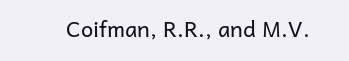Coifman, R.R., and M.V.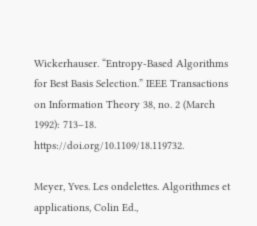Wickerhauser. “Entropy-Based Algorithms for Best Basis Selection.” IEEE Transactions on Information Theory 38, no. 2 (March 1992): 713–18. https://doi.org/10.1109/18.119732.

Meyer, Yves. Les ondelettes. Algorithmes et applications, Colin Ed.,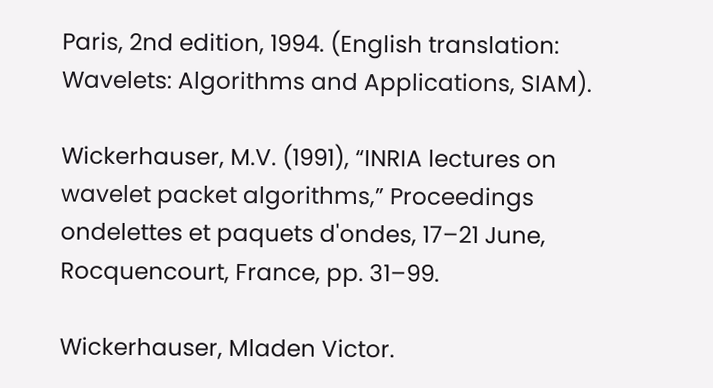Paris, 2nd edition, 1994. (English translation: Wavelets: Algorithms and Applications, SIAM).

Wickerhauser, M.V. (1991), “INRIA lectures on wavelet packet algorithms,” Proceedings ondelettes et paquets d'ondes, 17–21 June, Rocquencourt, France, pp. 31–99.

Wickerhauser, Mladen Victor.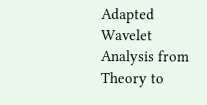Adapted Wavelet Analysis from Theory to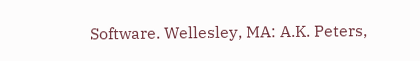Software. Wellesley, MA: A.K. Peters,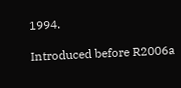1994.

Introduced before R2006a